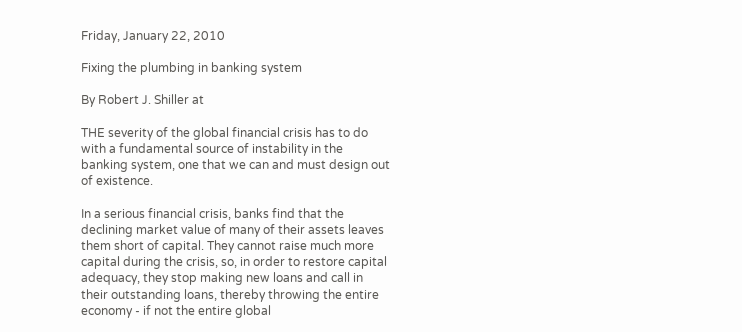Friday, January 22, 2010

Fixing the plumbing in banking system

By Robert J. Shiller at

THE severity of the global financial crisis has to do with a fundamental source of instability in the banking system, one that we can and must design out of existence.

In a serious financial crisis, banks find that the declining market value of many of their assets leaves them short of capital. They cannot raise much more capital during the crisis, so, in order to restore capital adequacy, they stop making new loans and call in their outstanding loans, thereby throwing the entire economy - if not the entire global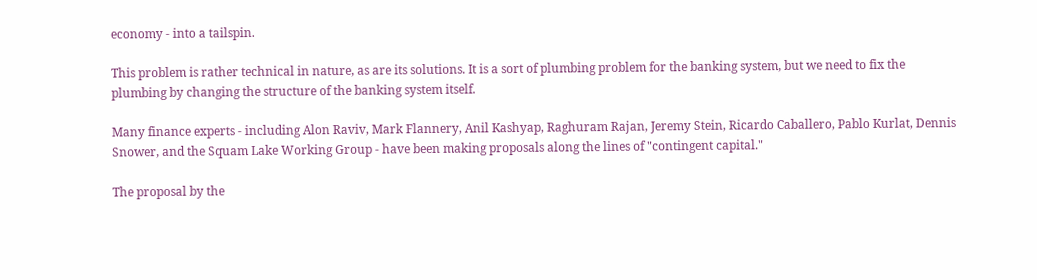economy - into a tailspin.

This problem is rather technical in nature, as are its solutions. It is a sort of plumbing problem for the banking system, but we need to fix the plumbing by changing the structure of the banking system itself.

Many finance experts - including Alon Raviv, Mark Flannery, Anil Kashyap, Raghuram Rajan, Jeremy Stein, Ricardo Caballero, Pablo Kurlat, Dennis Snower, and the Squam Lake Working Group - have been making proposals along the lines of "contingent capital."

The proposal by the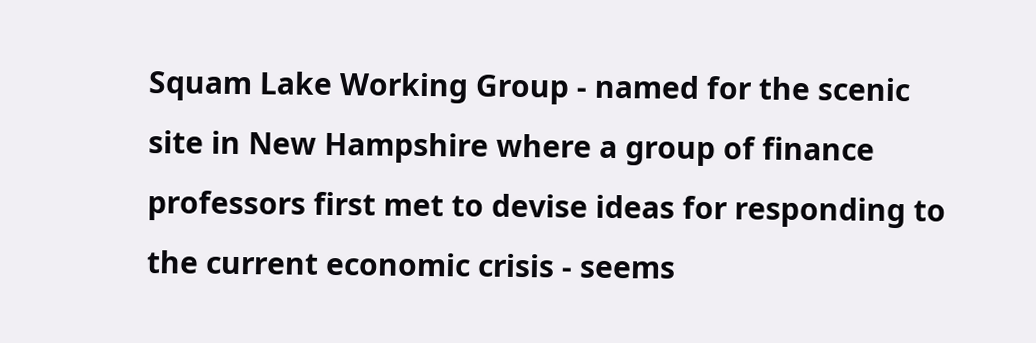Squam Lake Working Group - named for the scenic site in New Hampshire where a group of finance professors first met to devise ideas for responding to the current economic crisis - seems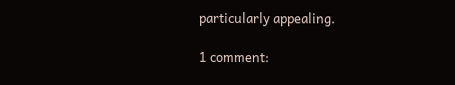particularly appealing.

1 comment: